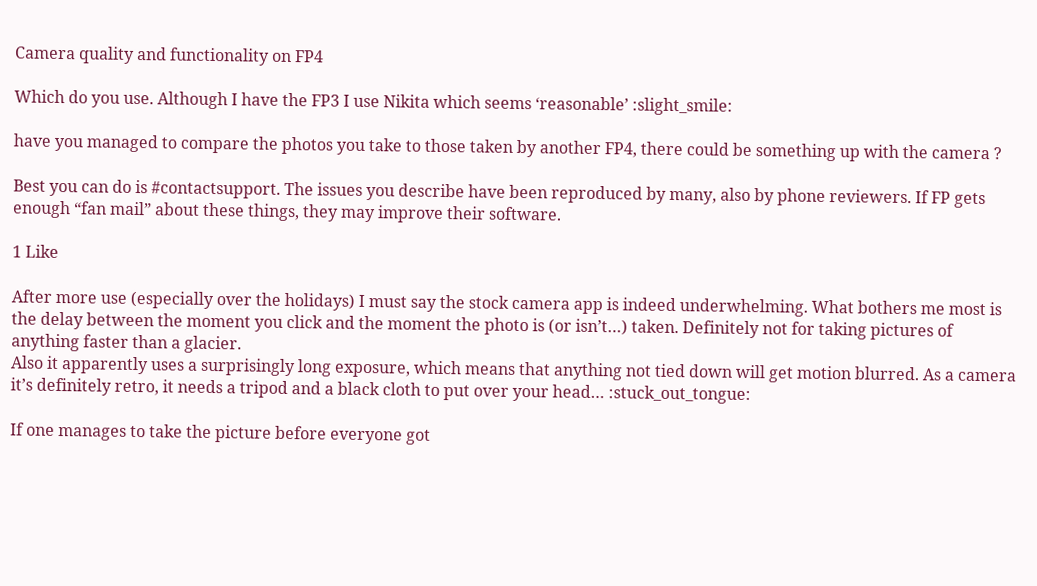Camera quality and functionality on FP4

Which do you use. Although I have the FP3 I use Nikita which seems ‘reasonable’ :slight_smile:

have you managed to compare the photos you take to those taken by another FP4, there could be something up with the camera ?

Best you can do is #contactsupport. The issues you describe have been reproduced by many, also by phone reviewers. If FP gets enough “fan mail” about these things, they may improve their software.

1 Like

After more use (especially over the holidays) I must say the stock camera app is indeed underwhelming. What bothers me most is the delay between the moment you click and the moment the photo is (or isn’t…) taken. Definitely not for taking pictures of anything faster than a glacier.
Also it apparently uses a surprisingly long exposure, which means that anything not tied down will get motion blurred. As a camera it’s definitely retro, it needs a tripod and a black cloth to put over your head… :stuck_out_tongue:

If one manages to take the picture before everyone got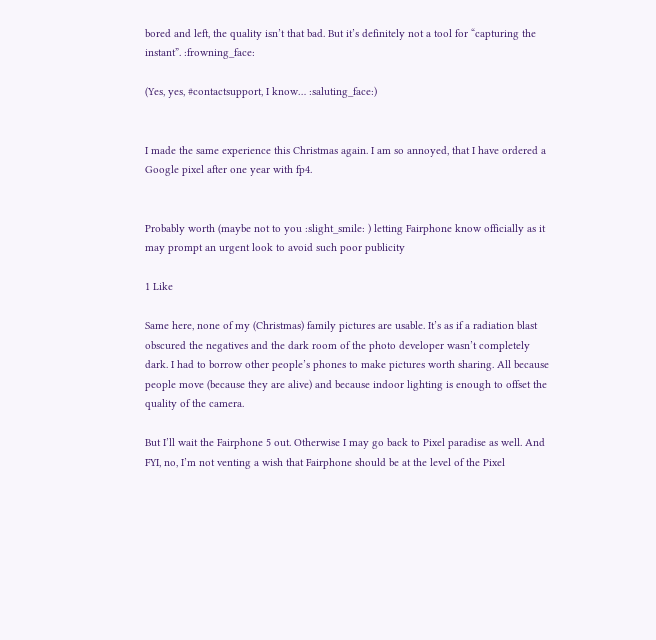bored and left, the quality isn’t that bad. But it’s definitely not a tool for “capturing the instant”. :frowning_face:

(Yes, yes, #contactsupport, I know… :saluting_face:)


I made the same experience this Christmas again. I am so annoyed, that I have ordered a Google pixel after one year with fp4.


Probably worth (maybe not to you :slight_smile: ) letting Fairphone know officially as it may prompt an urgent look to avoid such poor publicity

1 Like

Same here, none of my (Christmas) family pictures are usable. It’s as if a radiation blast obscured the negatives and the dark room of the photo developer wasn’t completely dark. I had to borrow other people’s phones to make pictures worth sharing. All because people move (because they are alive) and because indoor lighting is enough to offset the quality of the camera.

But I’ll wait the Fairphone 5 out. Otherwise I may go back to Pixel paradise as well. And FYI, no, I’m not venting a wish that Fairphone should be at the level of the Pixel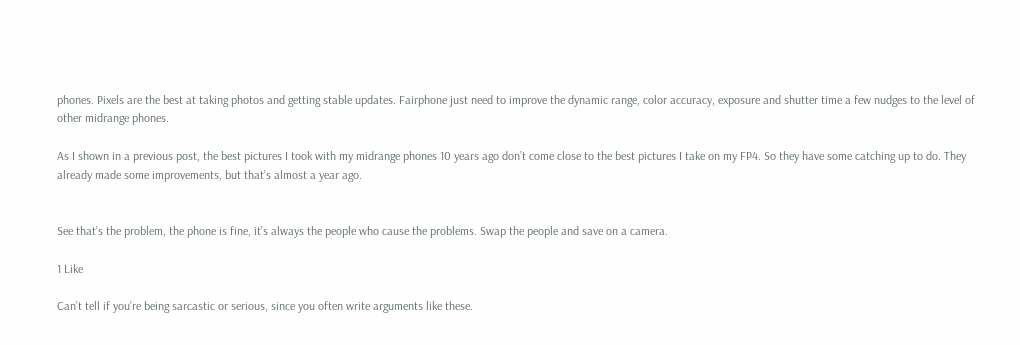phones. Pixels are the best at taking photos and getting stable updates. Fairphone just need to improve the dynamic range, color accuracy, exposure and shutter time a few nudges to the level of other midrange phones.

As I shown in a previous post, the best pictures I took with my midrange phones 10 years ago don’t come close to the best pictures I take on my FP4. So they have some catching up to do. They already made some improvements, but that’s almost a year ago.


See that’s the problem, the phone is fine, it’s always the people who cause the problems. Swap the people and save on a camera.

1 Like

Can’t tell if you’re being sarcastic or serious, since you often write arguments like these.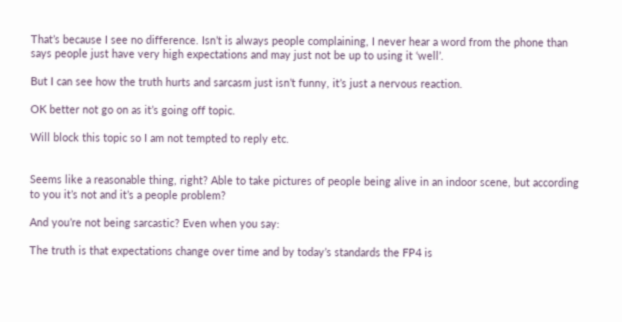That’s because I see no difference. Isn’t is always people complaining, I never hear a word from the phone than says people just have very high expectations and may just not be up to using it ‘well’.

But I can see how the truth hurts and sarcasm just isn’t funny, it’s just a nervous reaction.

OK better not go on as it’s going off topic.

Will block this topic so I am not tempted to reply etc.


Seems like a reasonable thing, right? Able to take pictures of people being alive in an indoor scene, but according to you it’s not and it’s a people problem?

And you’re not being sarcastic? Even when you say:

The truth is that expectations change over time and by today’s standards the FP4 is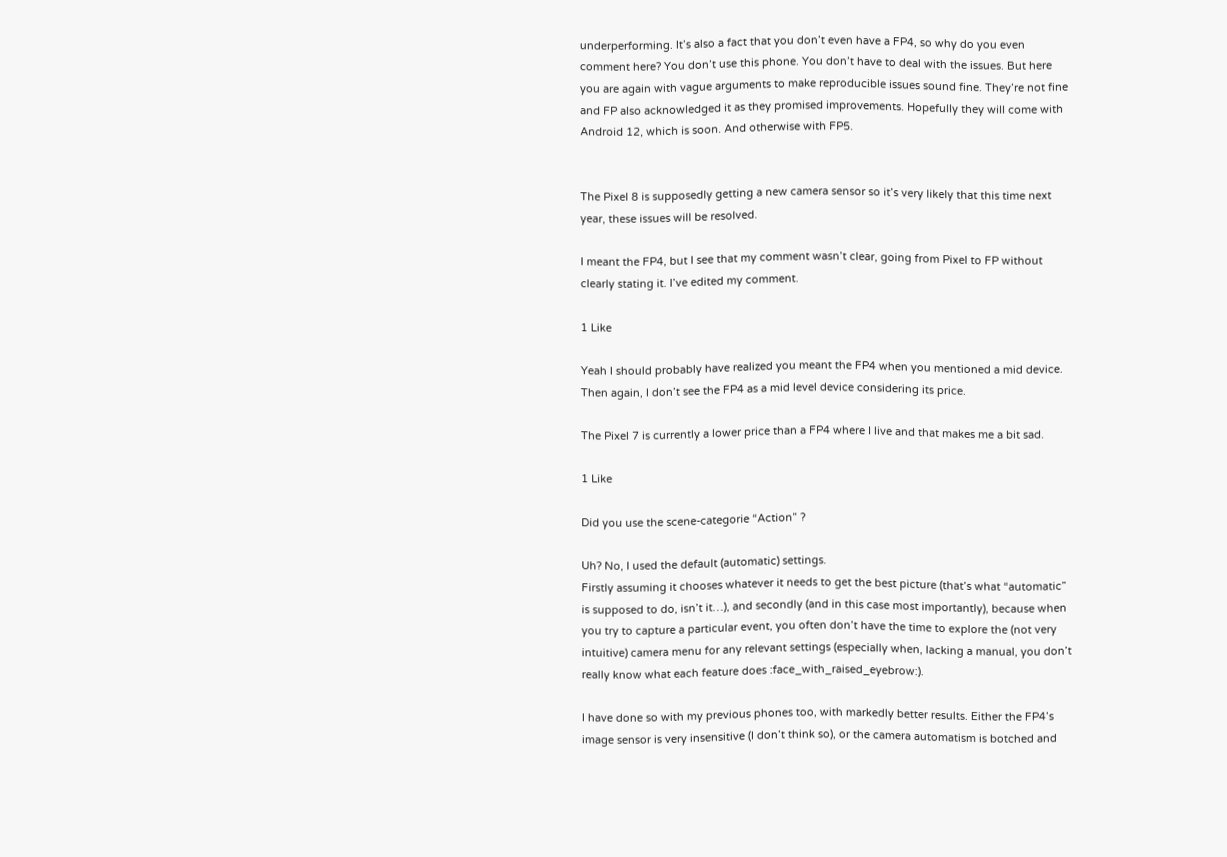underperforming. It’s also a fact that you don’t even have a FP4, so why do you even comment here? You don’t use this phone. You don’t have to deal with the issues. But here you are again with vague arguments to make reproducible issues sound fine. They’re not fine and FP also acknowledged it as they promised improvements. Hopefully they will come with Android 12, which is soon. And otherwise with FP5.


The Pixel 8 is supposedly getting a new camera sensor so it’s very likely that this time next year, these issues will be resolved.

I meant the FP4, but I see that my comment wasn’t clear, going from Pixel to FP without clearly stating it. I’ve edited my comment.

1 Like

Yeah I should probably have realized you meant the FP4 when you mentioned a mid device. Then again, I don’t see the FP4 as a mid level device considering its price.

The Pixel 7 is currently a lower price than a FP4 where I live and that makes me a bit sad.

1 Like

Did you use the scene-categorie “Action” ?

Uh? No, I used the default (automatic) settings.
Firstly assuming it chooses whatever it needs to get the best picture (that’s what “automatic” is supposed to do, isn’t it…), and secondly (and in this case most importantly), because when you try to capture a particular event, you often don’t have the time to explore the (not very intuitive) camera menu for any relevant settings (especially when, lacking a manual, you don’t really know what each feature does :face_with_raised_eyebrow:).

I have done so with my previous phones too, with markedly better results. Either the FP4’s image sensor is very insensitive (I don’t think so), or the camera automatism is botched and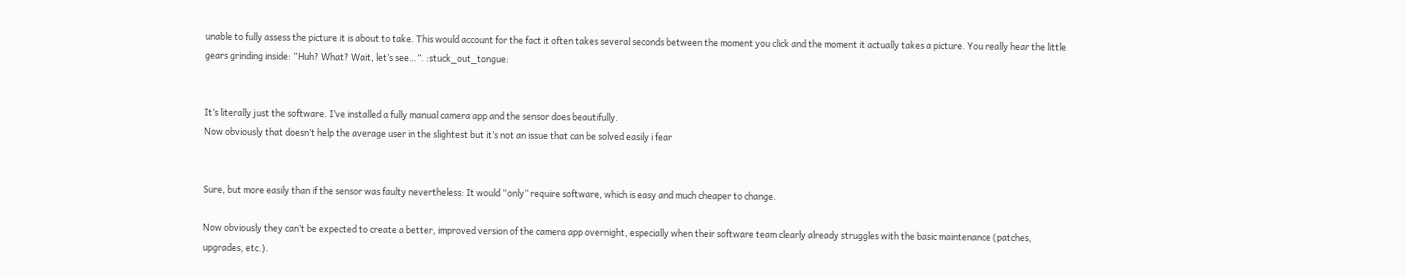unable to fully assess the picture it is about to take. This would account for the fact it often takes several seconds between the moment you click and the moment it actually takes a picture. You really hear the little gears grinding inside: “Huh? What? Wait, let’s see…”. :stuck_out_tongue:


It’s literally just the software. I’ve installed a fully manual camera app and the sensor does beautifully.
Now obviously that doesn’t help the average user in the slightest but it’s not an issue that can be solved easily i fear


Sure, but more easily than if the sensor was faulty nevertheless: It would “only” require software, which is easy and much cheaper to change.

Now obviously they can’t be expected to create a better, improved version of the camera app overnight, especially when their software team clearly already struggles with the basic maintenance (patches, upgrades, etc.).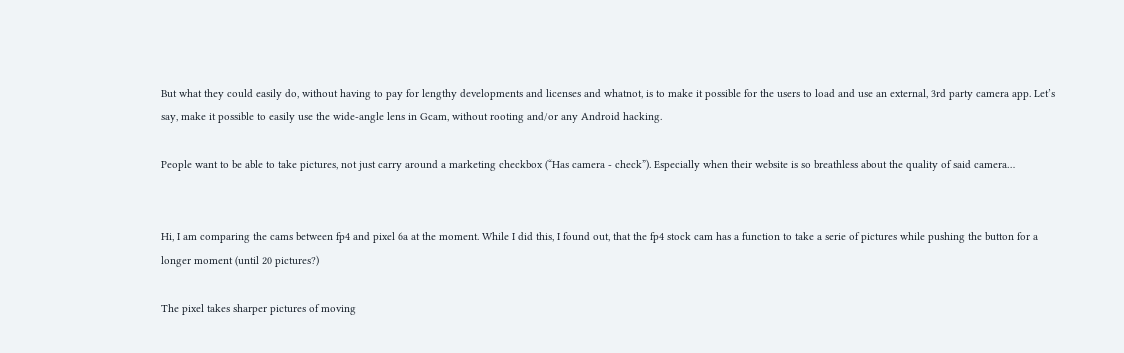But what they could easily do, without having to pay for lengthy developments and licenses and whatnot, is to make it possible for the users to load and use an external, 3rd party camera app. Let’s say, make it possible to easily use the wide-angle lens in Gcam, without rooting and/or any Android hacking.

People want to be able to take pictures, not just carry around a marketing checkbox (“Has camera - check”). Especially when their website is so breathless about the quality of said camera…


Hi, I am comparing the cams between fp4 and pixel 6a at the moment. While I did this, I found out, that the fp4 stock cam has a function to take a serie of pictures while pushing the button for a longer moment (until 20 pictures?)

The pixel takes sharper pictures of moving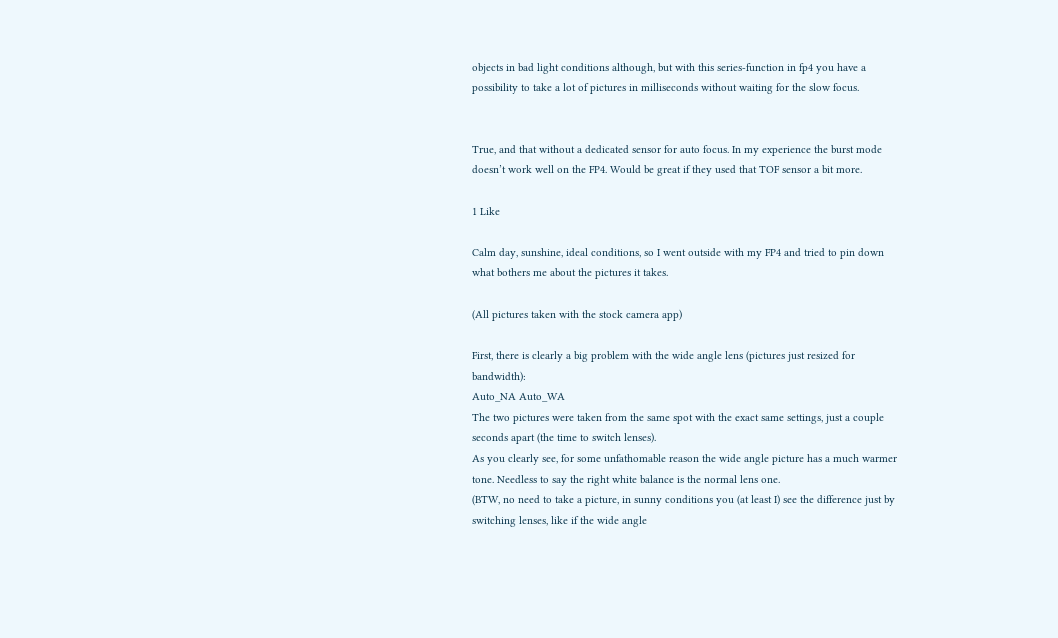objects in bad light conditions although, but with this series-function in fp4 you have a possibility to take a lot of pictures in milliseconds without waiting for the slow focus.


True, and that without a dedicated sensor for auto focus. In my experience the burst mode doesn’t work well on the FP4. Would be great if they used that TOF sensor a bit more.

1 Like

Calm day, sunshine, ideal conditions, so I went outside with my FP4 and tried to pin down what bothers me about the pictures it takes.

(All pictures taken with the stock camera app)

First, there is clearly a big problem with the wide angle lens (pictures just resized for bandwidth):
Auto_NA Auto_WA
The two pictures were taken from the same spot with the exact same settings, just a couple seconds apart (the time to switch lenses).
As you clearly see, for some unfathomable reason the wide angle picture has a much warmer tone. Needless to say the right white balance is the normal lens one.
(BTW, no need to take a picture, in sunny conditions you (at least I) see the difference just by switching lenses, like if the wide angle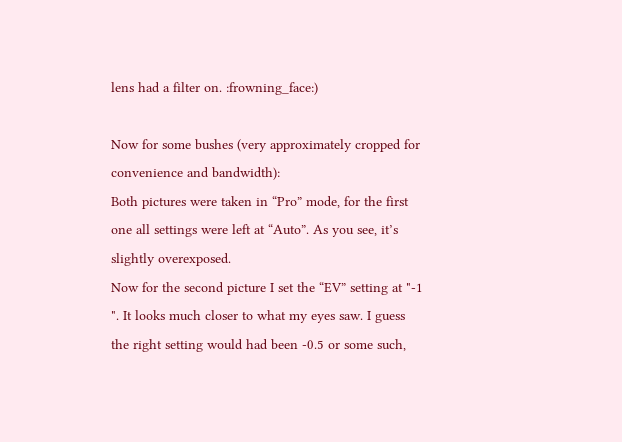lens had a filter on. :frowning_face:)

Now for some bushes (very approximately cropped for convenience and bandwidth):
Both pictures were taken in “Pro” mode, for the first one all settings were left at “Auto”. As you see, it’s slightly overexposed.
Now for the second picture I set the “EV” setting at "-1 ". It looks much closer to what my eyes saw. I guess the right setting would had been -0.5 or some such,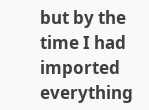but by the time I had imported everything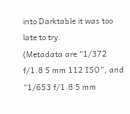into Darktable it was too late to try.
(Metadata are “1/372 f/1.8 5 mm 112 ISO”, and “1/653 f/1.8 5 mm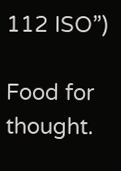112 ISO”)

Food for thought.